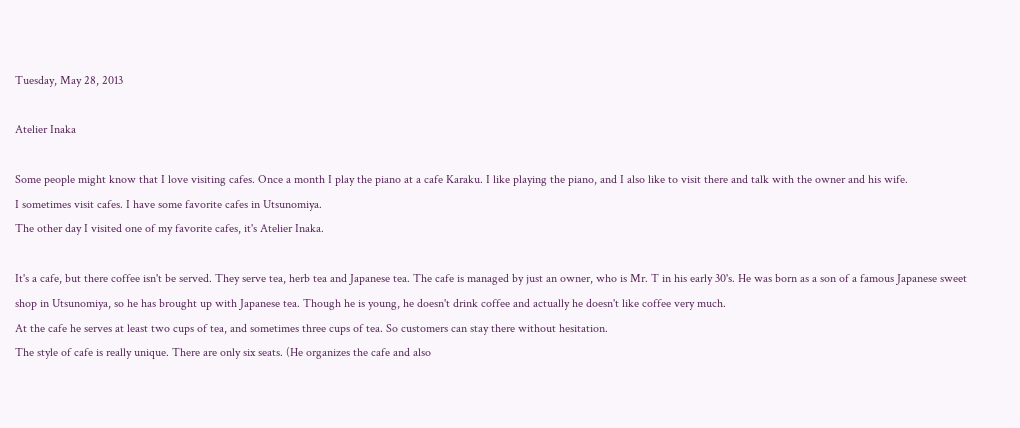Tuesday, May 28, 2013

Atelier Inaka

Some people might know that I love visiting cafes. Once a month I play the piano at a cafe Karaku. I like playing the piano, and I also like to visit there and talk with the owner and his wife.
I sometimes visit cafes. I have some favorite cafes in Utsunomiya.
The other day I visited one of my favorite cafes, it's Atelier Inaka.

It's a cafe, but there coffee isn't be served. They serve tea, herb tea and Japanese tea. The cafe is managed by just an owner, who is Mr. T in his early 30's. He was born as a son of a famous Japanese sweet shop in Utsunomiya, so he has brought up with Japanese tea. Though he is young, he doesn't drink coffee and actually he doesn't like coffee very much.
At the cafe he serves at least two cups of tea, and sometimes three cups of tea. So customers can stay there without hesitation.
The style of cafe is really unique. There are only six seats. (He organizes the cafe and also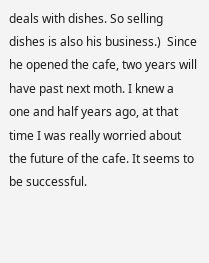deals with dishes. So selling dishes is also his business.)  Since he opened the cafe, two years will have past next moth. I knew a one and half years ago, at that time I was really worried about the future of the cafe. It seems to be successful.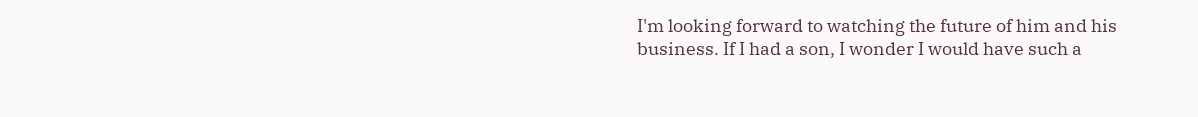I'm looking forward to watching the future of him and his business. If I had a son, I wonder I would have such a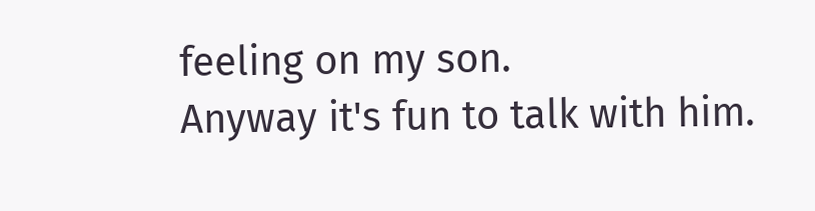feeling on my son.
Anyway it's fun to talk with him.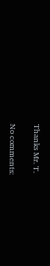Thanks Mr. T.

No comments: